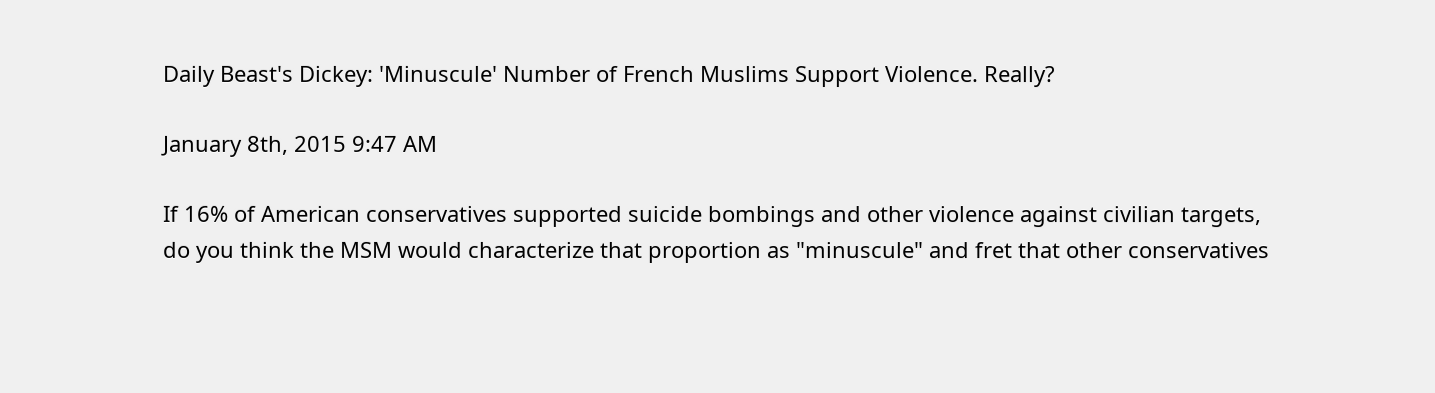Daily Beast's Dickey: 'Minuscule' Number of French Muslims Support Violence. Really?

January 8th, 2015 9:47 AM

If 16% of American conservatives supported suicide bombings and other violence against civilian targets, do you think the MSM would characterize that proportion as "minuscule" and fret that other conservatives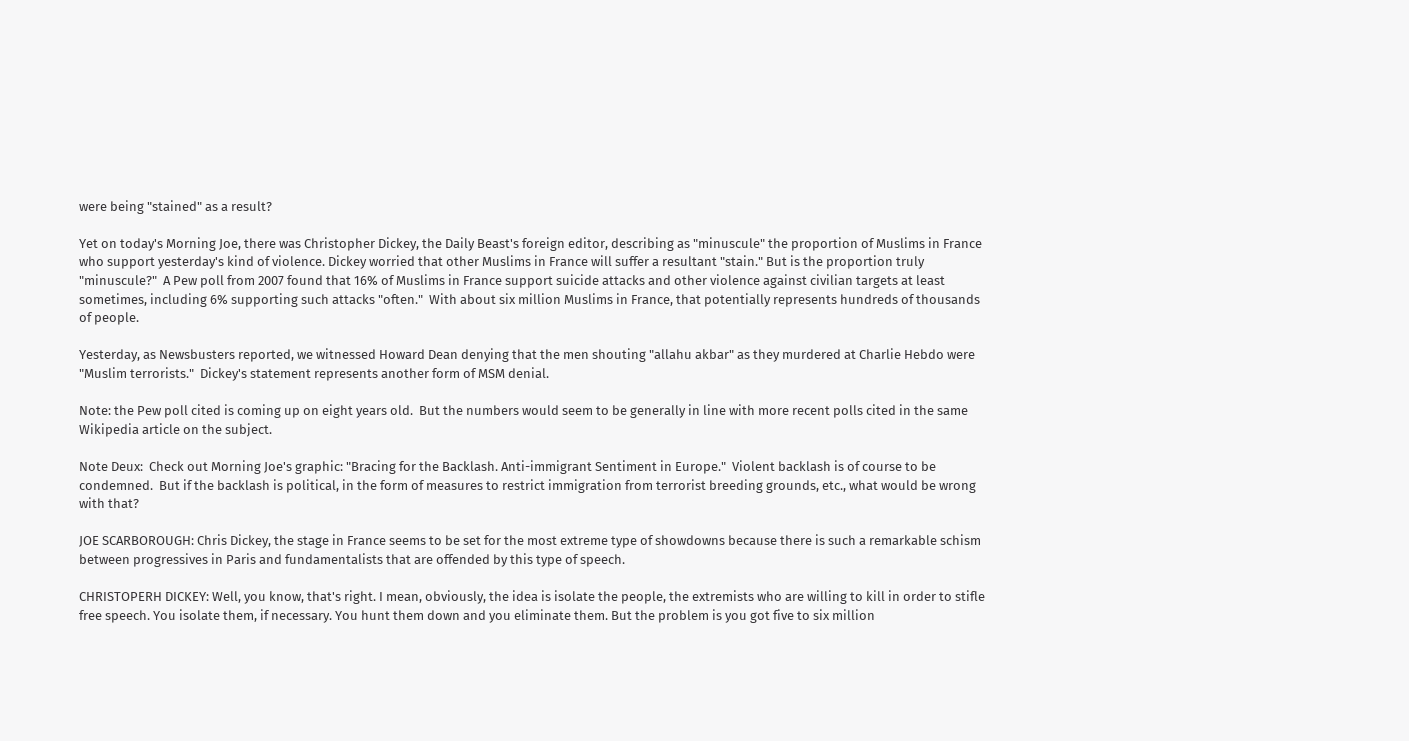were being "stained" as a result?

Yet on today's Morning Joe, there was Christopher Dickey, the Daily Beast's foreign editor, describing as "minuscule" the proportion of Muslims in France who support yesterday's kind of violence. Dickey worried that other Muslims in France will suffer a resultant "stain." But is the proportion truly "minuscule?"  A Pew poll from 2007 found that 16% of Muslims in France support suicide attacks and other violence against civilian targets at least sometimes, including 6% supporting such attacks "often."  With about six million Muslims in France, that potentially represents hundreds of thousands of people.

Yesterday, as Newsbusters reported, we witnessed Howard Dean denying that the men shouting "allahu akbar" as they murdered at Charlie Hebdo were "Muslim terrorists."  Dickey's statement represents another form of MSM denial.

Note: the Pew poll cited is coming up on eight years old.  But the numbers would seem to be generally in line with more recent polls cited in the same Wikipedia article on the subject.

Note Deux:  Check out Morning Joe's graphic: "Bracing for the Backlash. Anti-immigrant Sentiment in Europe."  Violent backlash is of course to be condemned.  But if the backlash is political, in the form of measures to restrict immigration from terrorist breeding grounds, etc., what would be wrong with that?

JOE SCARBOROUGH: Chris Dickey, the stage in France seems to be set for the most extreme type of showdowns because there is such a remarkable schism between progressives in Paris and fundamentalists that are offended by this type of speech.

CHRISTOPERH DICKEY: Well, you know, that's right. I mean, obviously, the idea is isolate the people, the extremists who are willing to kill in order to stifle free speech. You isolate them, if necessary. You hunt them down and you eliminate them. But the problem is you got five to six million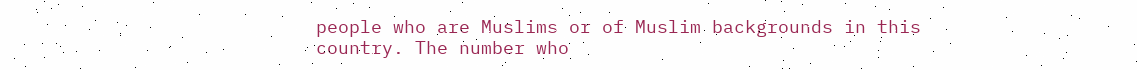people who are Muslims or of Muslim backgrounds in this country. The number who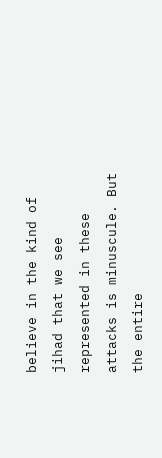believe in the kind of jihad that we see represented in these attacks is minuscule. But the entire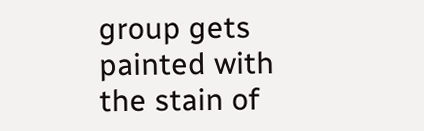group gets painted with the stain of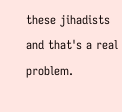these jihadists and that's a real problem.